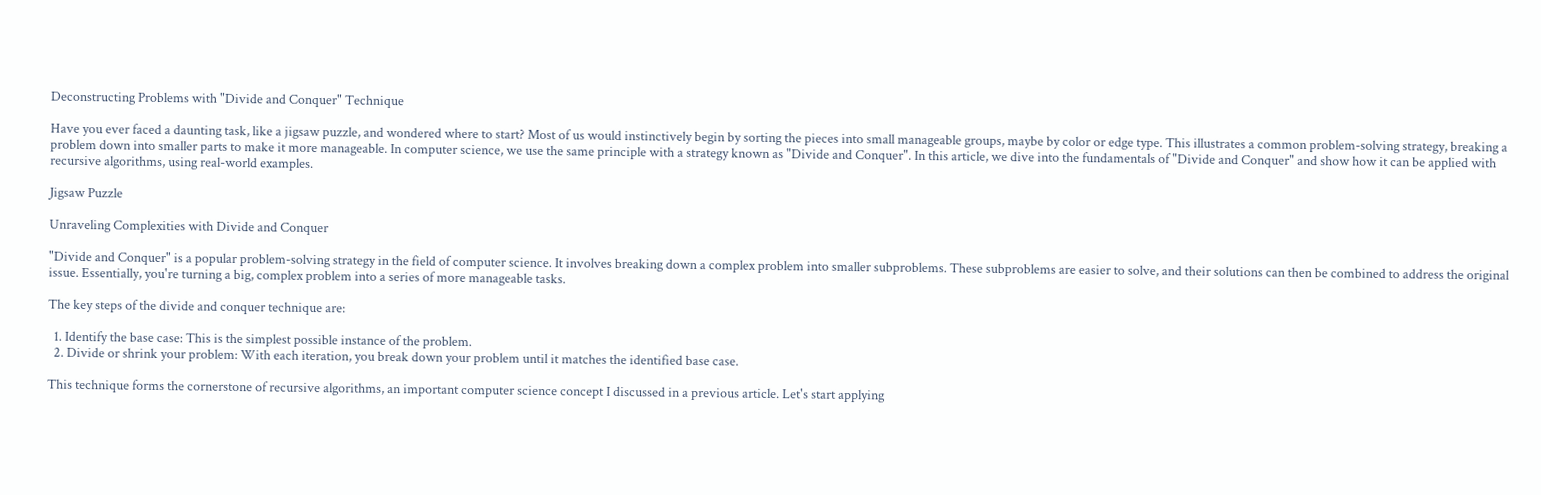Deconstructing Problems with "Divide and Conquer" Technique

Have you ever faced a daunting task, like a jigsaw puzzle, and wondered where to start? Most of us would instinctively begin by sorting the pieces into small manageable groups, maybe by color or edge type. This illustrates a common problem-solving strategy, breaking a problem down into smaller parts to make it more manageable. In computer science, we use the same principle with a strategy known as "Divide and Conquer". In this article, we dive into the fundamentals of "Divide and Conquer" and show how it can be applied with recursive algorithms, using real-world examples.

Jigsaw Puzzle

Unraveling Complexities with Divide and Conquer

"Divide and Conquer" is a popular problem-solving strategy in the field of computer science. It involves breaking down a complex problem into smaller subproblems. These subproblems are easier to solve, and their solutions can then be combined to address the original issue. Essentially, you're turning a big, complex problem into a series of more manageable tasks.

The key steps of the divide and conquer technique are:

  1. Identify the base case: This is the simplest possible instance of the problem.
  2. Divide or shrink your problem: With each iteration, you break down your problem until it matches the identified base case.

This technique forms the cornerstone of recursive algorithms, an important computer science concept I discussed in a previous article. Let's start applying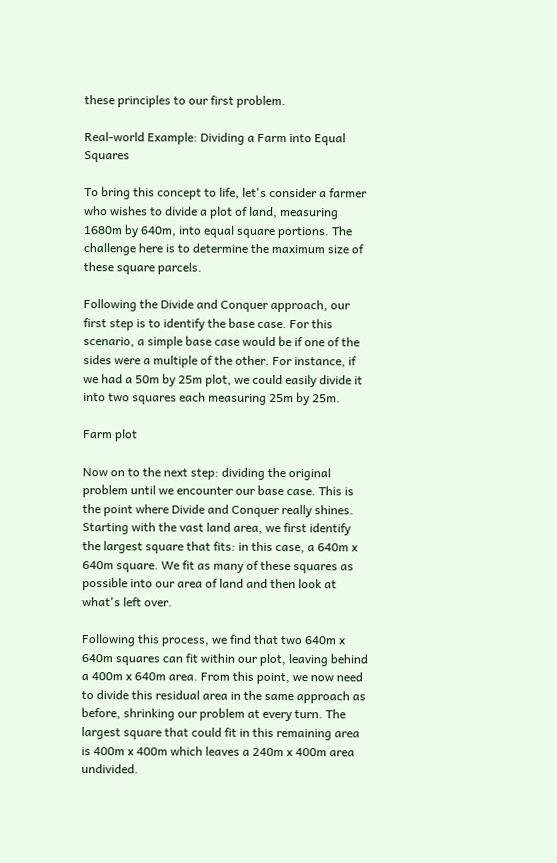these principles to our first problem.

Real-world Example: Dividing a Farm into Equal Squares

To bring this concept to life, let's consider a farmer who wishes to divide a plot of land, measuring 1680m by 640m, into equal square portions. The challenge here is to determine the maximum size of these square parcels.

Following the Divide and Conquer approach, our first step is to identify the base case. For this scenario, a simple base case would be if one of the sides were a multiple of the other. For instance, if we had a 50m by 25m plot, we could easily divide it into two squares each measuring 25m by 25m.

Farm plot

Now on to the next step: dividing the original problem until we encounter our base case. This is the point where Divide and Conquer really shines. Starting with the vast land area, we first identify the largest square that fits: in this case, a 640m x 640m square. We fit as many of these squares as possible into our area of land and then look at what's left over.

Following this process, we find that two 640m x 640m squares can fit within our plot, leaving behind a 400m x 640m area. From this point, we now need to divide this residual area in the same approach as before, shrinking our problem at every turn. The largest square that could fit in this remaining area is 400m x 400m which leaves a 240m x 400m area undivided.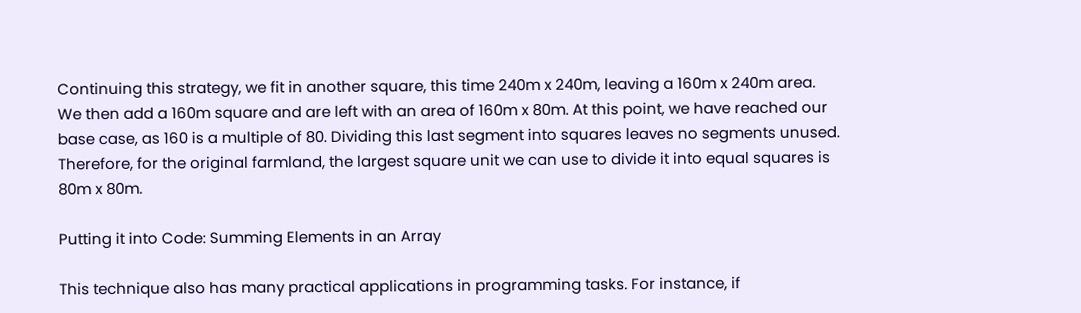Continuing this strategy, we fit in another square, this time 240m x 240m, leaving a 160m x 240m area. We then add a 160m square and are left with an area of 160m x 80m. At this point, we have reached our base case, as 160 is a multiple of 80. Dividing this last segment into squares leaves no segments unused. Therefore, for the original farmland, the largest square unit we can use to divide it into equal squares is 80m x 80m.

Putting it into Code: Summing Elements in an Array

This technique also has many practical applications in programming tasks. For instance, if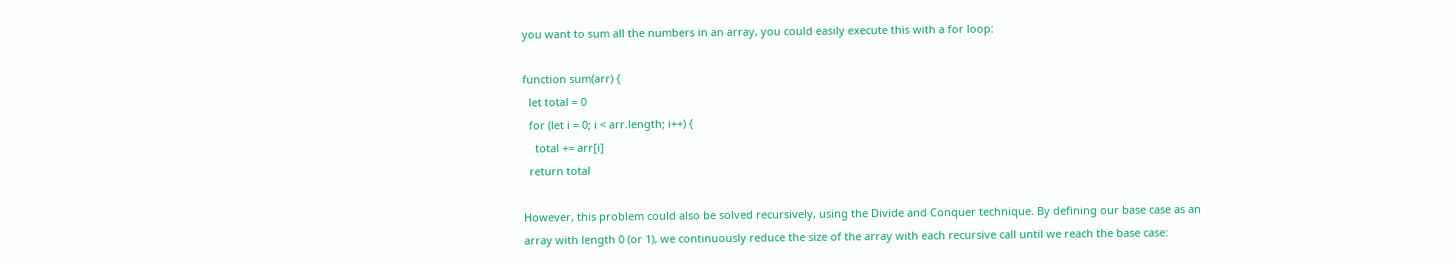you want to sum all the numbers in an array, you could easily execute this with a for loop:

function sum(arr) {
  let total = 0
  for (let i = 0; i < arr.length; i++) {
    total += arr[i]
  return total

However, this problem could also be solved recursively, using the Divide and Conquer technique. By defining our base case as an array with length 0 (or 1), we continuously reduce the size of the array with each recursive call until we reach the base case: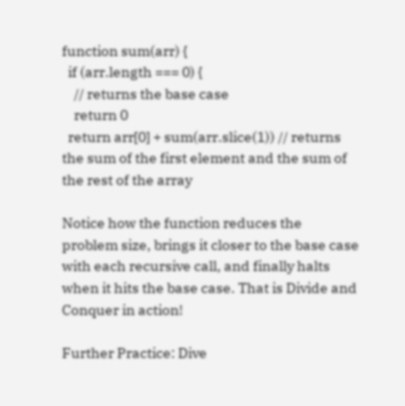function sum(arr) {
  if (arr.length === 0) {
    // returns the base case
    return 0
  return arr[0] + sum(arr.slice(1)) // returns the sum of the first element and the sum of the rest of the array

Notice how the function reduces the problem size, brings it closer to the base case with each recursive call, and finally halts when it hits the base case. That is Divide and Conquer in action!

Further Practice: Dive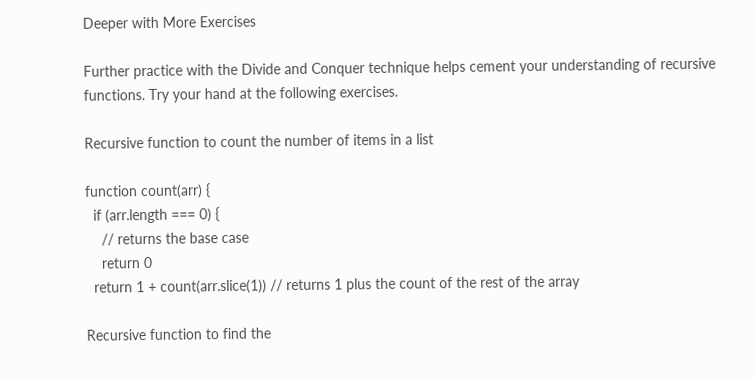Deeper with More Exercises

Further practice with the Divide and Conquer technique helps cement your understanding of recursive functions. Try your hand at the following exercises.

Recursive function to count the number of items in a list

function count(arr) {
  if (arr.length === 0) {
    // returns the base case
    return 0
  return 1 + count(arr.slice(1)) // returns 1 plus the count of the rest of the array

Recursive function to find the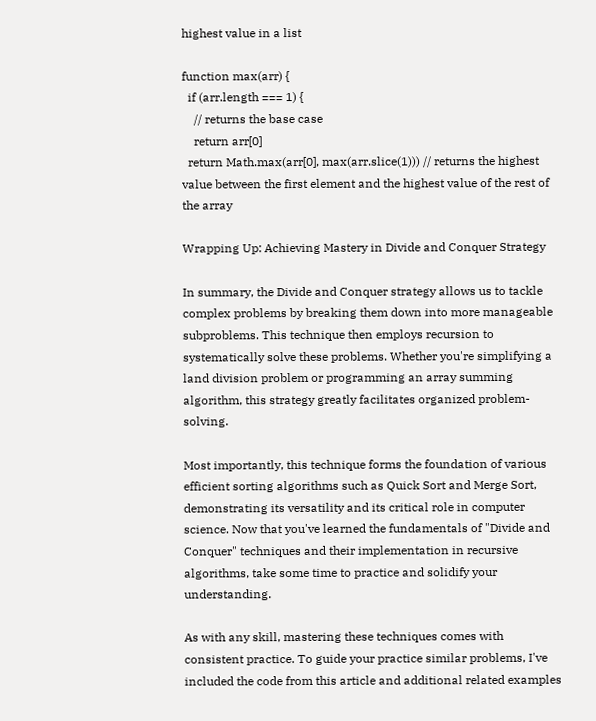highest value in a list

function max(arr) {
  if (arr.length === 1) {
    // returns the base case
    return arr[0]
  return Math.max(arr[0], max(arr.slice(1))) // returns the highest value between the first element and the highest value of the rest of the array

Wrapping Up: Achieving Mastery in Divide and Conquer Strategy

In summary, the Divide and Conquer strategy allows us to tackle complex problems by breaking them down into more manageable subproblems. This technique then employs recursion to systematically solve these problems. Whether you're simplifying a land division problem or programming an array summing algorithm, this strategy greatly facilitates organized problem-solving.

Most importantly, this technique forms the foundation of various efficient sorting algorithms such as Quick Sort and Merge Sort, demonstrating its versatility and its critical role in computer science. Now that you've learned the fundamentals of "Divide and Conquer" techniques and their implementation in recursive algorithms, take some time to practice and solidify your understanding.

As with any skill, mastering these techniques comes with consistent practice. To guide your practice similar problems, I've included the code from this article and additional related examples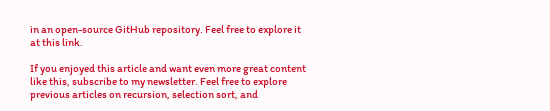in an open-source GitHub repository. Feel free to explore it at this link.

If you enjoyed this article and want even more great content like this, subscribe to my newsletter. Feel free to explore previous articles on recursion, selection sort, and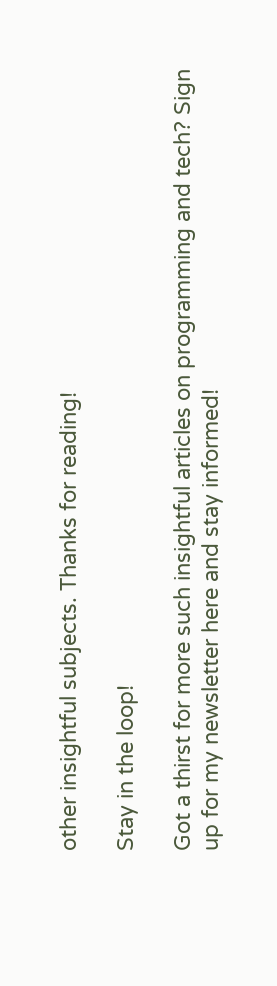other insightful subjects. Thanks for reading!

Stay in the loop!

Got a thirst for more such insightful articles on programming and tech? Sign up for my newsletter here and stay informed!